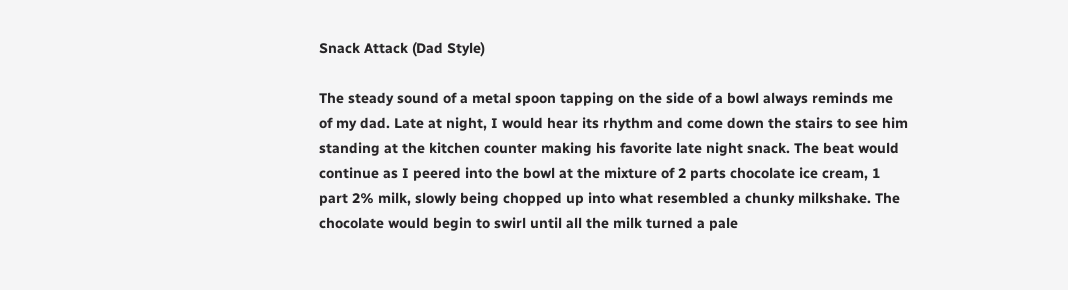Snack Attack (Dad Style)

The steady sound of a metal spoon tapping on the side of a bowl always reminds me of my dad. Late at night, I would hear its rhythm and come down the stairs to see him standing at the kitchen counter making his favorite late night snack. The beat would continue as I peered into the bowl at the mixture of 2 parts chocolate ice cream, 1 part 2% milk, slowly being chopped up into what resembled a chunky milkshake. The chocolate would begin to swirl until all the milk turned a pale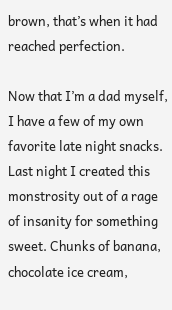brown, that’s when it had reached perfection.

Now that I’m a dad myself, I have a few of my own favorite late night snacks. Last night I created this monstrosity out of a rage of insanity for something sweet. Chunks of banana, chocolate ice cream,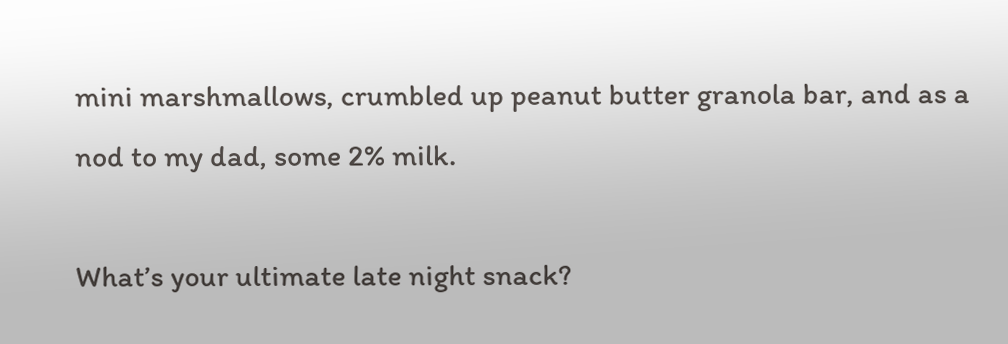mini marshmallows, crumbled up peanut butter granola bar, and as a nod to my dad, some 2% milk.

What’s your ultimate late night snack?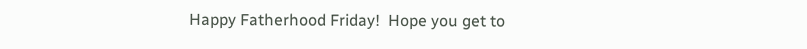Happy Fatherhood Friday!  Hope you get to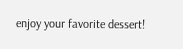enjoy your favorite dessert!